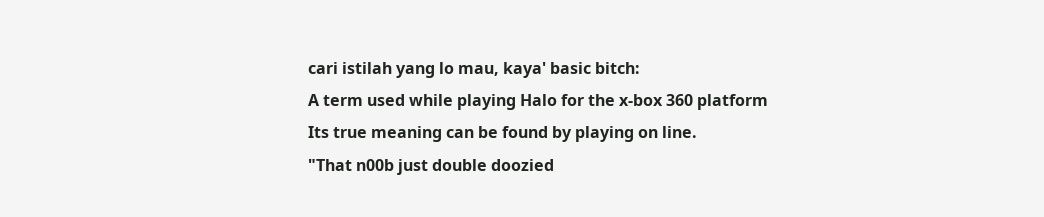cari istilah yang lo mau, kaya' basic bitch:
A term used while playing Halo for the x-box 360 platform
Its true meaning can be found by playing on line.
"That n00b just double doozied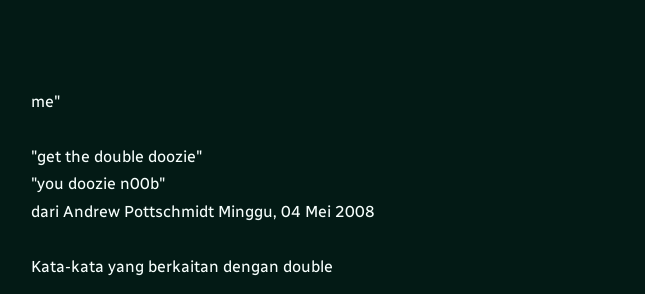me"

"get the double doozie"
"you doozie n00b"
dari Andrew Pottschmidt Minggu, 04 Mei 2008

Kata-kata yang berkaitan dengan double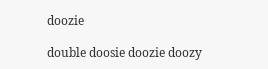doozie

double doosie doozie doozy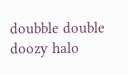doubble double doozy halo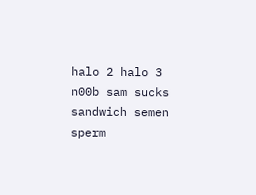halo 2 halo 3 n00b sam sucks sandwich semen sperm